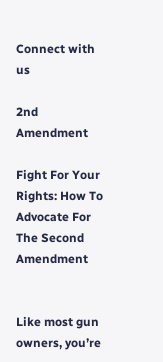Connect with us

2nd Amendment

Fight For Your Rights: How To Advocate For The Second Amendment


Like most gun owners, you’re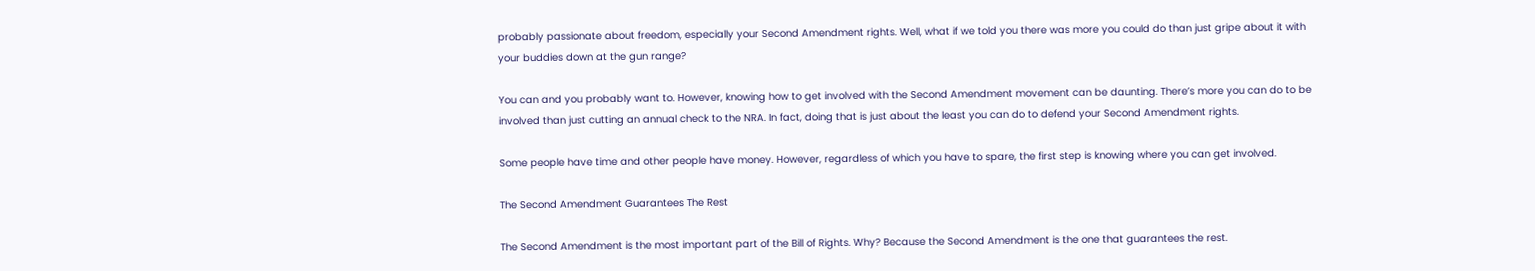probably passionate about freedom, especially your Second Amendment rights. Well, what if we told you there was more you could do than just gripe about it with your buddies down at the gun range?

You can and you probably want to. However, knowing how to get involved with the Second Amendment movement can be daunting. There’s more you can do to be involved than just cutting an annual check to the NRA. In fact, doing that is just about the least you can do to defend your Second Amendment rights.

Some people have time and other people have money. However, regardless of which you have to spare, the first step is knowing where you can get involved.

The Second Amendment Guarantees The Rest

The Second Amendment is the most important part of the Bill of Rights. Why? Because the Second Amendment is the one that guarantees the rest.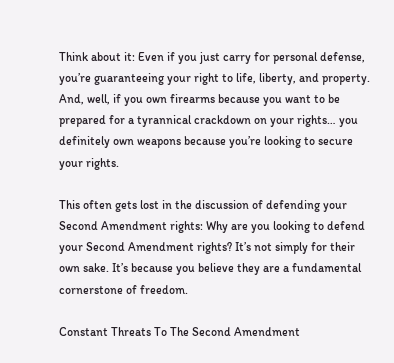Think about it: Even if you just carry for personal defense, you’re guaranteeing your right to life, liberty, and property. And, well, if you own firearms because you want to be prepared for a tyrannical crackdown on your rights… you definitely own weapons because you’re looking to secure your rights.

This often gets lost in the discussion of defending your Second Amendment rights: Why are you looking to defend your Second Amendment rights? It’s not simply for their own sake. It’s because you believe they are a fundamental cornerstone of freedom.

Constant Threats To The Second Amendment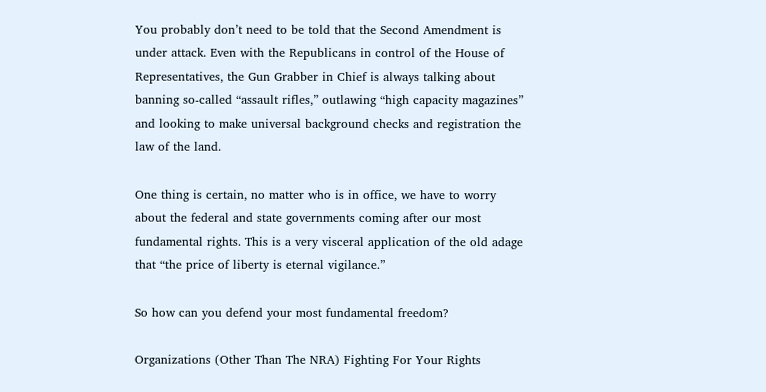You probably don’t need to be told that the Second Amendment is under attack. Even with the Republicans in control of the House of Representatives, the Gun Grabber in Chief is always talking about banning so-called “assault rifles,” outlawing “high capacity magazines” and looking to make universal background checks and registration the law of the land.

One thing is certain, no matter who is in office, we have to worry about the federal and state governments coming after our most fundamental rights. This is a very visceral application of the old adage that “the price of liberty is eternal vigilance.”

So how can you defend your most fundamental freedom?

Organizations (Other Than The NRA) Fighting For Your Rights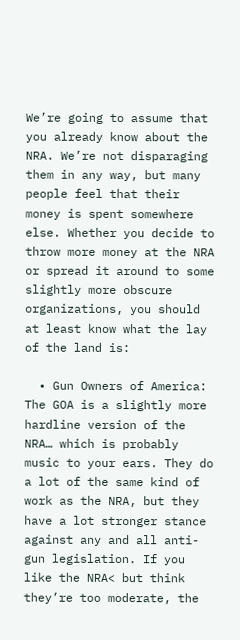We’re going to assume that you already know about the NRA. We’re not disparaging them in any way, but many people feel that their money is spent somewhere else. Whether you decide to throw more money at the NRA or spread it around to some slightly more obscure organizations, you should at least know what the lay of the land is:

  • Gun Owners of America: The GOA is a slightly more hardline version of the NRA… which is probably music to your ears. They do a lot of the same kind of work as the NRA, but they have a lot stronger stance against any and all anti-gun legislation. If you like the NRA< but think they’re too moderate, the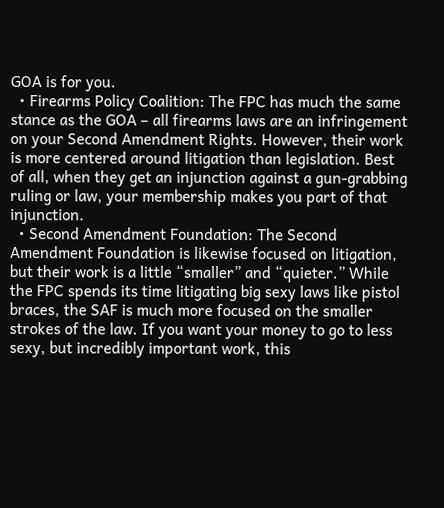GOA is for you.
  • Firearms Policy Coalition: The FPC has much the same stance as the GOA – all firearms laws are an infringement on your Second Amendment Rights. However, their work is more centered around litigation than legislation. Best of all, when they get an injunction against a gun-grabbing ruling or law, your membership makes you part of that injunction.
  • Second Amendment Foundation: The Second Amendment Foundation is likewise focused on litigation, but their work is a little “smaller” and “quieter.” While the FPC spends its time litigating big sexy laws like pistol braces, the SAF is much more focused on the smaller strokes of the law. If you want your money to go to less sexy, but incredibly important work, this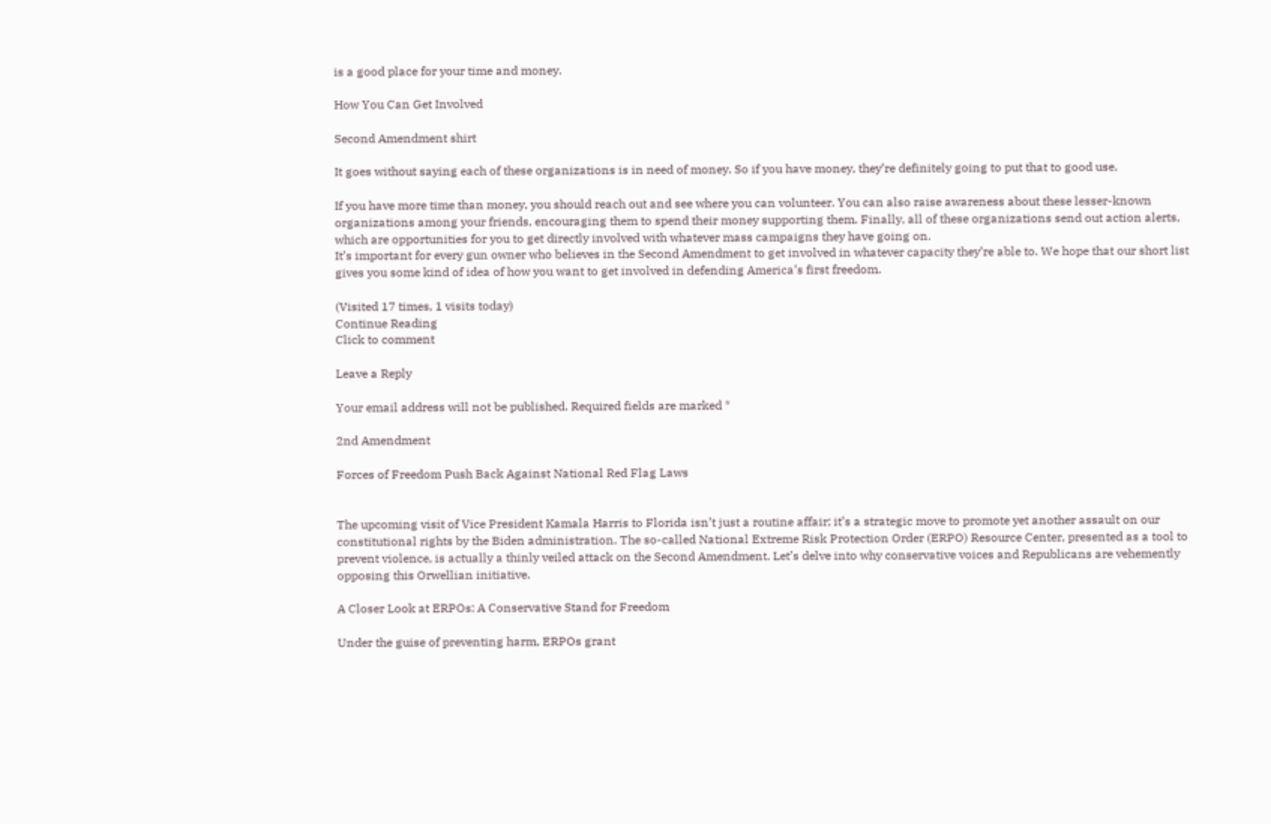is a good place for your time and money.

How You Can Get Involved

Second Amendment shirt

It goes without saying each of these organizations is in need of money. So if you have money, they’re definitely going to put that to good use.

If you have more time than money, you should reach out and see where you can volunteer. You can also raise awareness about these lesser-known organizations among your friends, encouraging them to spend their money supporting them. Finally, all of these organizations send out action alerts, which are opportunities for you to get directly involved with whatever mass campaigns they have going on.
It’s important for every gun owner who believes in the Second Amendment to get involved in whatever capacity they’re able to. We hope that our short list gives you some kind of idea of how you want to get involved in defending America’s first freedom.

(Visited 17 times, 1 visits today)
Continue Reading
Click to comment

Leave a Reply

Your email address will not be published. Required fields are marked *

2nd Amendment

Forces of Freedom Push Back Against National Red Flag Laws


The upcoming visit of Vice President Kamala Harris to Florida isn’t just a routine affair; it’s a strategic move to promote yet another assault on our constitutional rights by the Biden administration. The so-called National Extreme Risk Protection Order (ERPO) Resource Center, presented as a tool to prevent violence, is actually a thinly veiled attack on the Second Amendment. Let’s delve into why conservative voices and Republicans are vehemently opposing this Orwellian initiative.

A Closer Look at ERPOs: A Conservative Stand for Freedom

Under the guise of preventing harm, ERPOs grant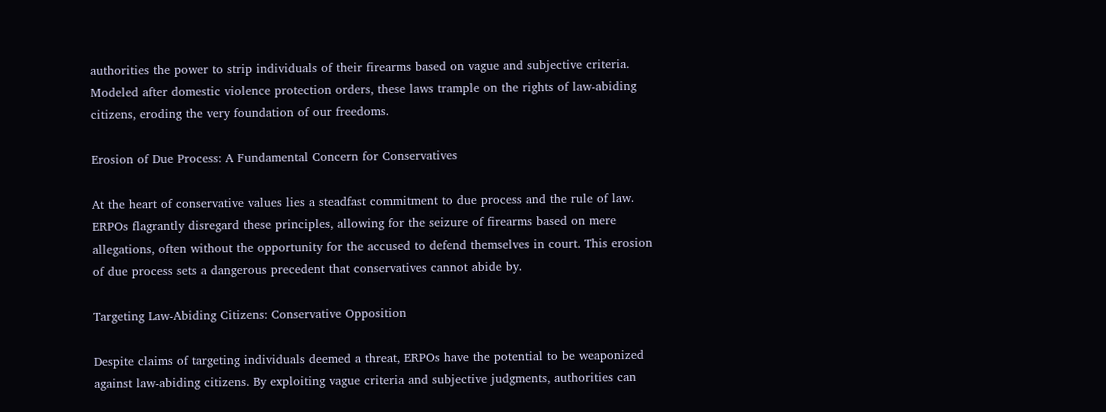authorities the power to strip individuals of their firearms based on vague and subjective criteria. Modeled after domestic violence protection orders, these laws trample on the rights of law-abiding citizens, eroding the very foundation of our freedoms.

Erosion of Due Process: A Fundamental Concern for Conservatives

At the heart of conservative values lies a steadfast commitment to due process and the rule of law. ERPOs flagrantly disregard these principles, allowing for the seizure of firearms based on mere allegations, often without the opportunity for the accused to defend themselves in court. This erosion of due process sets a dangerous precedent that conservatives cannot abide by.

Targeting Law-Abiding Citizens: Conservative Opposition

Despite claims of targeting individuals deemed a threat, ERPOs have the potential to be weaponized against law-abiding citizens. By exploiting vague criteria and subjective judgments, authorities can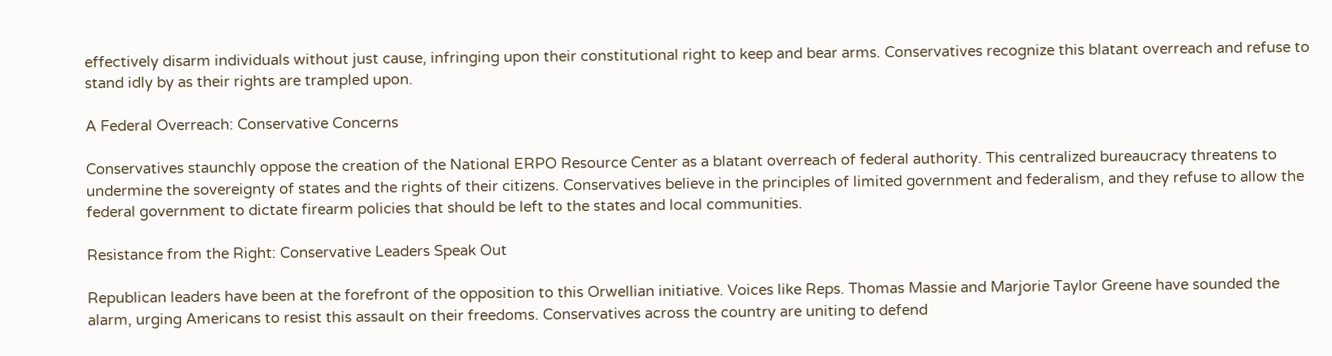effectively disarm individuals without just cause, infringing upon their constitutional right to keep and bear arms. Conservatives recognize this blatant overreach and refuse to stand idly by as their rights are trampled upon.

A Federal Overreach: Conservative Concerns

Conservatives staunchly oppose the creation of the National ERPO Resource Center as a blatant overreach of federal authority. This centralized bureaucracy threatens to undermine the sovereignty of states and the rights of their citizens. Conservatives believe in the principles of limited government and federalism, and they refuse to allow the federal government to dictate firearm policies that should be left to the states and local communities.

Resistance from the Right: Conservative Leaders Speak Out

Republican leaders have been at the forefront of the opposition to this Orwellian initiative. Voices like Reps. Thomas Massie and Marjorie Taylor Greene have sounded the alarm, urging Americans to resist this assault on their freedoms. Conservatives across the country are uniting to defend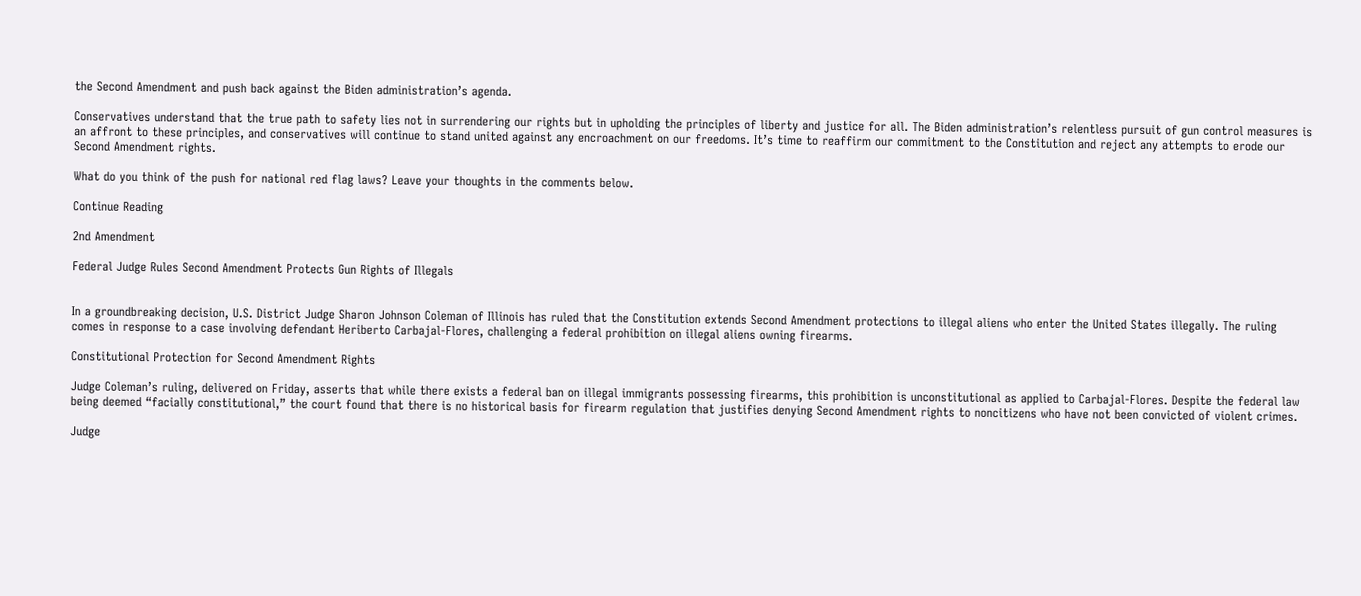the Second Amendment and push back against the Biden administration’s agenda.

Conservatives understand that the true path to safety lies not in surrendering our rights but in upholding the principles of liberty and justice for all. The Biden administration’s relentless pursuit of gun control measures is an affront to these principles, and conservatives will continue to stand united against any encroachment on our freedoms. It’s time to reaffirm our commitment to the Constitution and reject any attempts to erode our Second Amendment rights.

What do you think of the push for national red flag laws? Leave your thoughts in the comments below.

Continue Reading

2nd Amendment

Federal Judge Rules Second Amendment Protects Gun Rights of Illegals


In a groundbreaking decision, U.S. District Judge Sharon Johnson Coleman of Illinois has ruled that the Constitution extends Second Amendment protections to illegal aliens who enter the United States illegally. The ruling comes in response to a case involving defendant Heriberto Carbajal-Flores, challenging a federal prohibition on illegal aliens owning firearms.

Constitutional Protection for Second Amendment Rights

Judge Coleman’s ruling, delivered on Friday, asserts that while there exists a federal ban on illegal immigrants possessing firearms, this prohibition is unconstitutional as applied to Carbajal-Flores. Despite the federal law being deemed “facially constitutional,” the court found that there is no historical basis for firearm regulation that justifies denying Second Amendment rights to noncitizens who have not been convicted of violent crimes.

Judge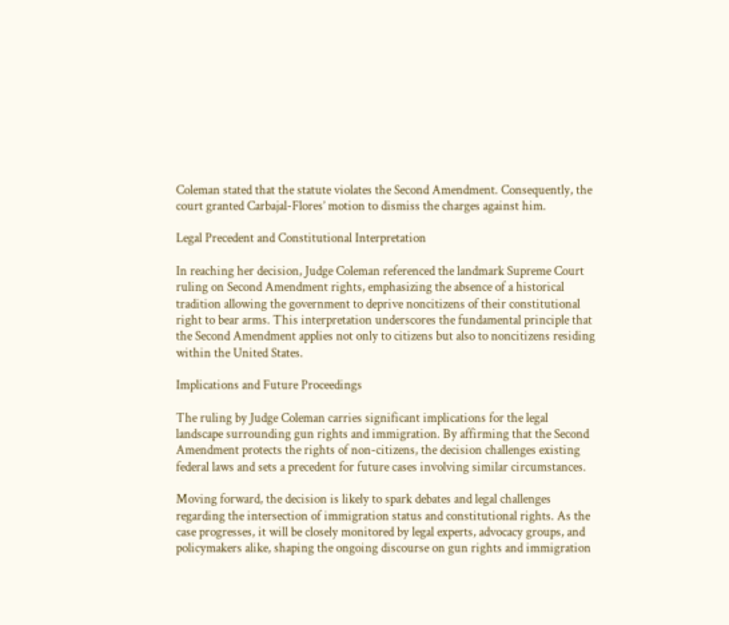Coleman stated that the statute violates the Second Amendment. Consequently, the court granted Carbajal-Flores’ motion to dismiss the charges against him.

Legal Precedent and Constitutional Interpretation

In reaching her decision, Judge Coleman referenced the landmark Supreme Court ruling on Second Amendment rights, emphasizing the absence of a historical tradition allowing the government to deprive noncitizens of their constitutional right to bear arms. This interpretation underscores the fundamental principle that the Second Amendment applies not only to citizens but also to noncitizens residing within the United States.

Implications and Future Proceedings

The ruling by Judge Coleman carries significant implications for the legal landscape surrounding gun rights and immigration. By affirming that the Second Amendment protects the rights of non-citizens, the decision challenges existing federal laws and sets a precedent for future cases involving similar circumstances.

Moving forward, the decision is likely to spark debates and legal challenges regarding the intersection of immigration status and constitutional rights. As the case progresses, it will be closely monitored by legal experts, advocacy groups, and policymakers alike, shaping the ongoing discourse on gun rights and immigration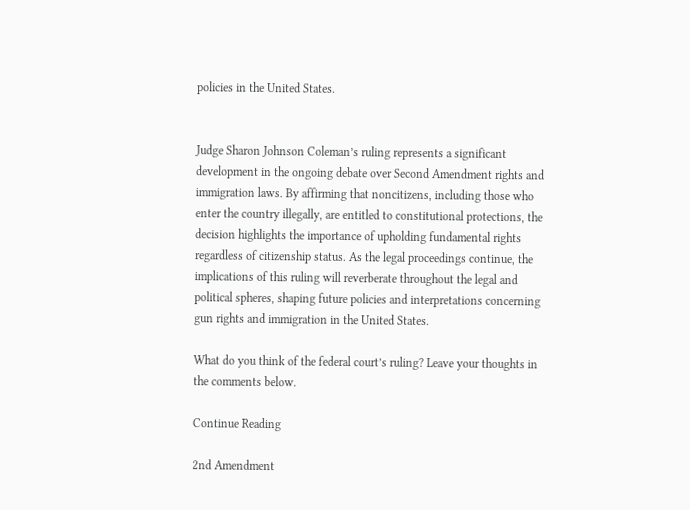policies in the United States.


Judge Sharon Johnson Coleman’s ruling represents a significant development in the ongoing debate over Second Amendment rights and immigration laws. By affirming that noncitizens, including those who enter the country illegally, are entitled to constitutional protections, the decision highlights the importance of upholding fundamental rights regardless of citizenship status. As the legal proceedings continue, the implications of this ruling will reverberate throughout the legal and political spheres, shaping future policies and interpretations concerning gun rights and immigration in the United States.

What do you think of the federal court’s ruling? Leave your thoughts in the comments below.

Continue Reading

2nd Amendment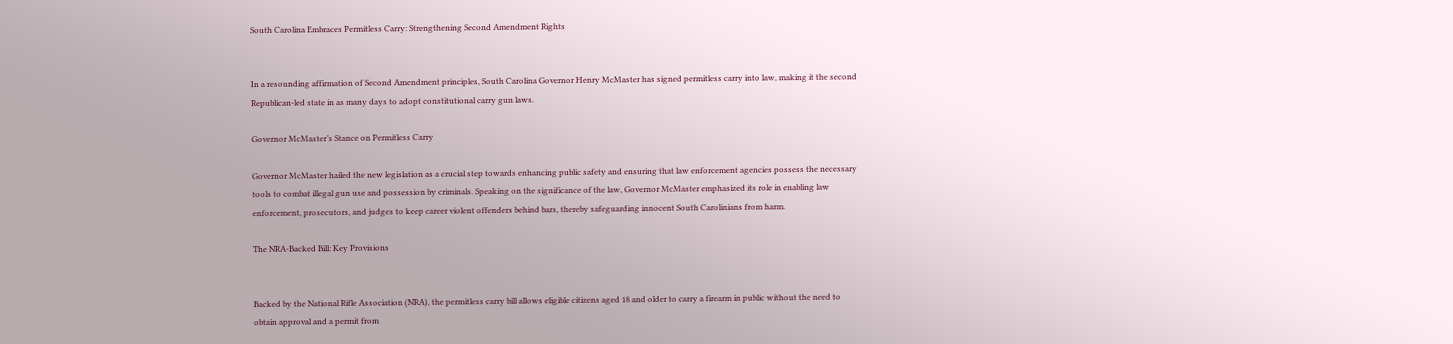South Carolina Embraces Permitless Carry: Strengthening Second Amendment Rights


In a resounding affirmation of Second Amendment principles, South Carolina Governor Henry McMaster has signed permitless carry into law, making it the second Republican-led state in as many days to adopt constitutional carry gun laws.

Governor McMaster’s Stance on Permitless Carry

Governor McMaster hailed the new legislation as a crucial step towards enhancing public safety and ensuring that law enforcement agencies possess the necessary tools to combat illegal gun use and possession by criminals. Speaking on the significance of the law, Governor McMaster emphasized its role in enabling law enforcement, prosecutors, and judges to keep career violent offenders behind bars, thereby safeguarding innocent South Carolinians from harm.

The NRA-Backed Bill: Key Provisions


Backed by the National Rifle Association (NRA), the permitless carry bill allows eligible citizens aged 18 and older to carry a firearm in public without the need to obtain approval and a permit from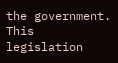the government. This legislation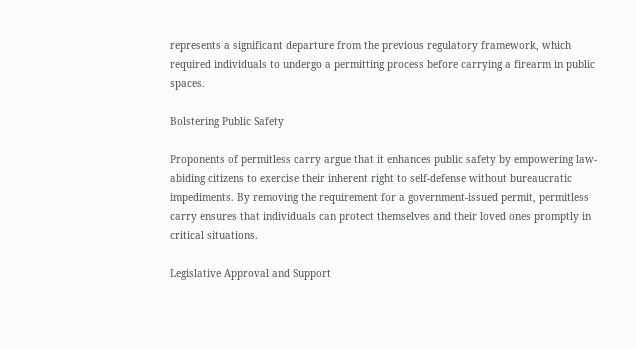represents a significant departure from the previous regulatory framework, which required individuals to undergo a permitting process before carrying a firearm in public spaces.

Bolstering Public Safety

Proponents of permitless carry argue that it enhances public safety by empowering law-abiding citizens to exercise their inherent right to self-defense without bureaucratic impediments. By removing the requirement for a government-issued permit, permitless carry ensures that individuals can protect themselves and their loved ones promptly in critical situations.

Legislative Approval and Support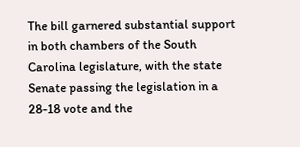The bill garnered substantial support in both chambers of the South Carolina legislature, with the state Senate passing the legislation in a 28-18 vote and the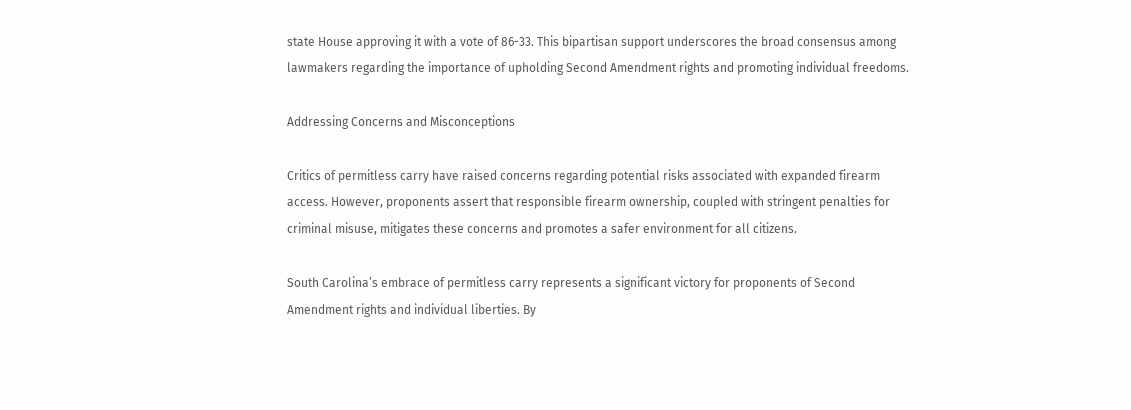state House approving it with a vote of 86-33. This bipartisan support underscores the broad consensus among lawmakers regarding the importance of upholding Second Amendment rights and promoting individual freedoms.

Addressing Concerns and Misconceptions

Critics of permitless carry have raised concerns regarding potential risks associated with expanded firearm access. However, proponents assert that responsible firearm ownership, coupled with stringent penalties for criminal misuse, mitigates these concerns and promotes a safer environment for all citizens.

South Carolina’s embrace of permitless carry represents a significant victory for proponents of Second Amendment rights and individual liberties. By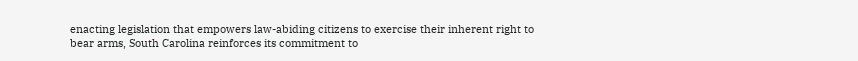enacting legislation that empowers law-abiding citizens to exercise their inherent right to bear arms, South Carolina reinforces its commitment to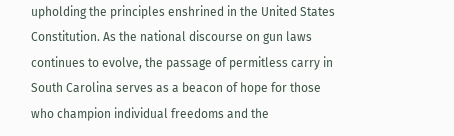upholding the principles enshrined in the United States Constitution. As the national discourse on gun laws continues to evolve, the passage of permitless carry in South Carolina serves as a beacon of hope for those who champion individual freedoms and the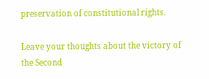preservation of constitutional rights.

Leave your thoughts about the victory of the Second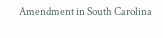Amendment in South Carolina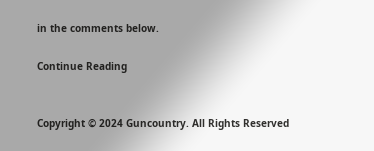in the comments below.

Continue Reading


Copyright © 2024 Guncountry. All Rights Reserved